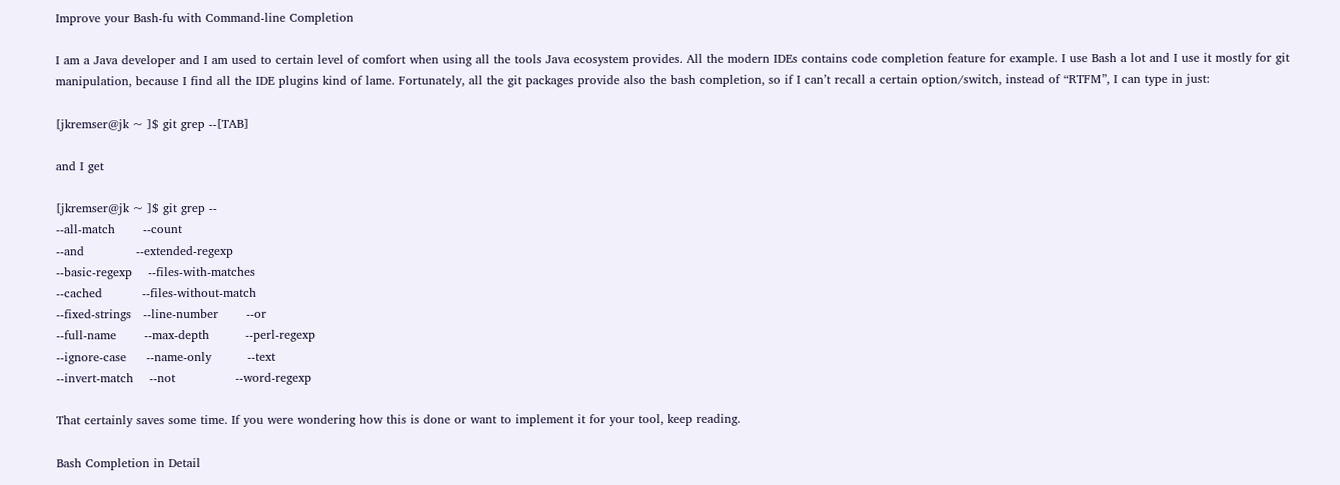Improve your Bash-fu with Command-line Completion

I am a Java developer and I am used to certain level of comfort when using all the tools Java ecosystem provides. All the modern IDEs contains code completion feature for example. I use Bash a lot and I use it mostly for git manipulation, because I find all the IDE plugins kind of lame. Fortunately, all the git packages provide also the bash completion, so if I can’t recall a certain option/switch, instead of “RTFM”, I can type in just:

[jkremser@jk ~ ]$ git grep --[TAB]

and I get

[jkremser@jk ~ ]$ git grep --
--all-match       --count
--and             --extended-regexp
--basic-regexp    --files-with-matches
--cached          --files-without-match
--fixed-strings   --line-number       --or
--full-name       --max-depth         --perl-regexp
--ignore-case     --name-only         --text
--invert-match    --not               --word-regexp

That certainly saves some time. If you were wondering how this is done or want to implement it for your tool, keep reading.

Bash Completion in Detail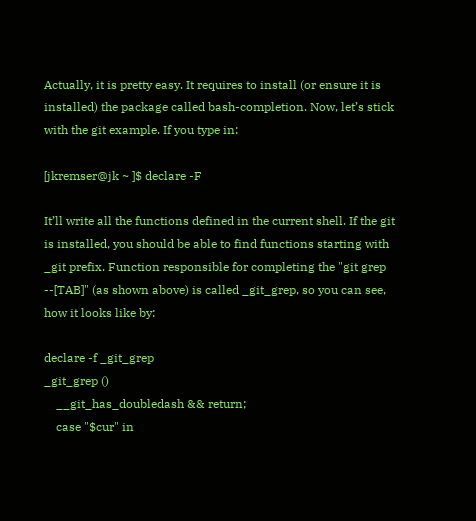Actually, it is pretty easy. It requires to install (or ensure it is installed) the package called bash-completion. Now, let’s stick with the git example. If you type in:

[jkremser@jk ~ ]$ declare -F

It’ll write all the functions defined in the current shell. If the git is installed, you should be able to find functions starting with _git prefix. Function responsible for completing the "git grep --[TAB]" (as shown above) is called _git_grep, so you can see, how it looks like by:

declare -f _git_grep
_git_grep ()
    __git_has_doubledash && return;
    case "$cur" in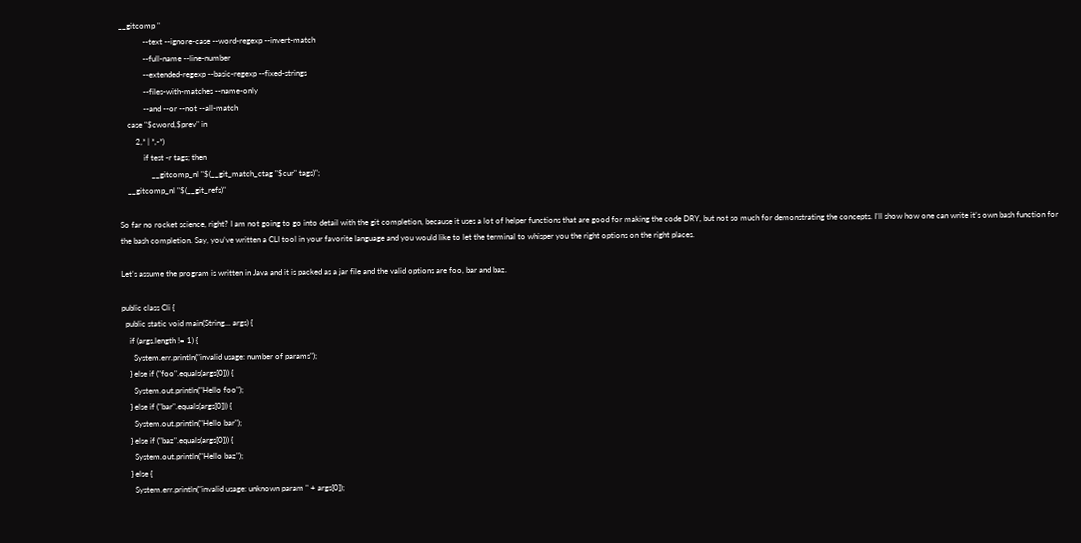__gitcomp "
            --text --ignore-case --word-regexp --invert-match
            --full-name --line-number
            --extended-regexp --basic-regexp --fixed-strings
            --files-with-matches --name-only
            --and --or --not --all-match
    case "$cword,$prev" in
        2,* | *,-*)
            if test -r tags; then
                __gitcomp_nl "$(__git_match_ctag "$cur" tags)";
    __gitcomp_nl "$(__git_refs)"

So far no rocket science, right? I am not going to go into detail with the git completion, because it uses a lot of helper functions that are good for making the code DRY, but not so much for demonstrating the concepts. I’ll show how one can write it’s own bash function for the bash completion. Say, you’ve written a CLI tool in your favorite language and you would like to let the terminal to whisper you the right options on the right places.

Let’s assume the program is written in Java and it is packed as a jar file and the valid options are foo, bar and baz.

public class Cli {
  public static void main(String... args) {
    if (args.length != 1) {
      System.err.println("invalid usage: number of params");
    } else if ("foo".equals(args[0])) {
      System.out.println("Hello foo");
    } else if ("bar".equals(args[0])) {
      System.out.println("Hello bar");
    } else if ("baz".equals(args[0])) {
      System.out.println("Hello baz");
    } else {
      System.err.println("invalid usage: unknown param " + args[0]);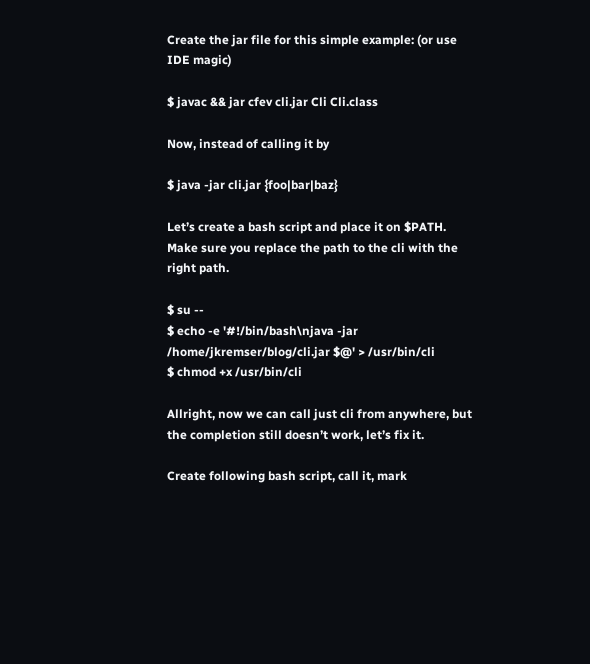Create the jar file for this simple example: (or use IDE magic)

$ javac && jar cfev cli.jar Cli Cli.class

Now, instead of calling it by

$ java -jar cli.jar {foo|bar|baz}

Let’s create a bash script and place it on $PATH. Make sure you replace the path to the cli with the right path.

$ su --
$ echo -e '#!/bin/bash\njava -jar /home/jkremser/blog/cli.jar $@' > /usr/bin/cli
$ chmod +x /usr/bin/cli

Allright, now we can call just cli from anywhere, but the completion still doesn’t work, let’s fix it.

Create following bash script, call it, mark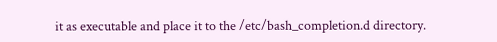it as executable and place it to the /etc/bash_completion.d directory.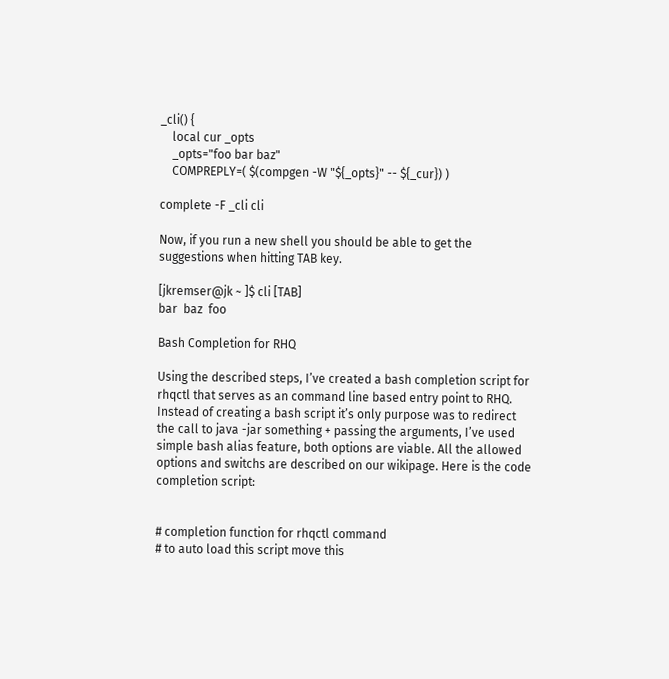_cli() {
    local cur _opts
    _opts="foo bar baz"
    COMPREPLY=( $(compgen -W "${_opts}" -- ${_cur}) )

complete -F _cli cli

Now, if you run a new shell you should be able to get the suggestions when hitting TAB key.

[jkremser@jk ~ ]$ cli [TAB]
bar  baz  foo

Bash Completion for RHQ

Using the described steps, I’ve created a bash completion script for rhqctl that serves as an command line based entry point to RHQ. Instead of creating a bash script it’s only purpose was to redirect the call to java -jar something + passing the arguments, I’ve used simple bash alias feature, both options are viable. All the allowed options and switchs are described on our wikipage. Here is the code completion script:


# completion function for rhqctl command
# to auto load this script move this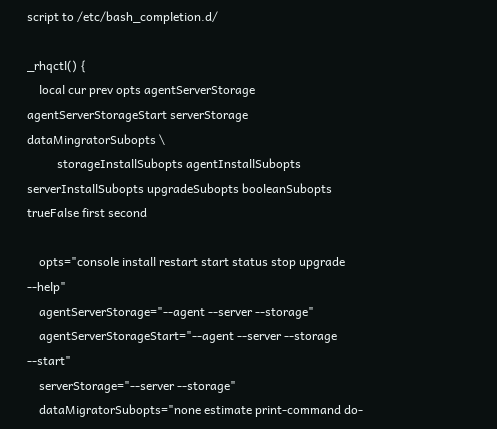script to /etc/bash_completion.d/

_rhqctl() {
    local cur prev opts agentServerStorage agentServerStorageStart serverStorage dataMingratorSubopts \
          storageInstallSubopts agentInstallSubopts serverInstallSubopts upgradeSubopts booleanSubopts trueFalse first second

    opts="console install restart start status stop upgrade --help"
    agentServerStorage="--agent --server --storage"
    agentServerStorageStart="--agent --server --storage --start"
    serverStorage="--server --storage"
    dataMigratorSubopts="none estimate print-command do-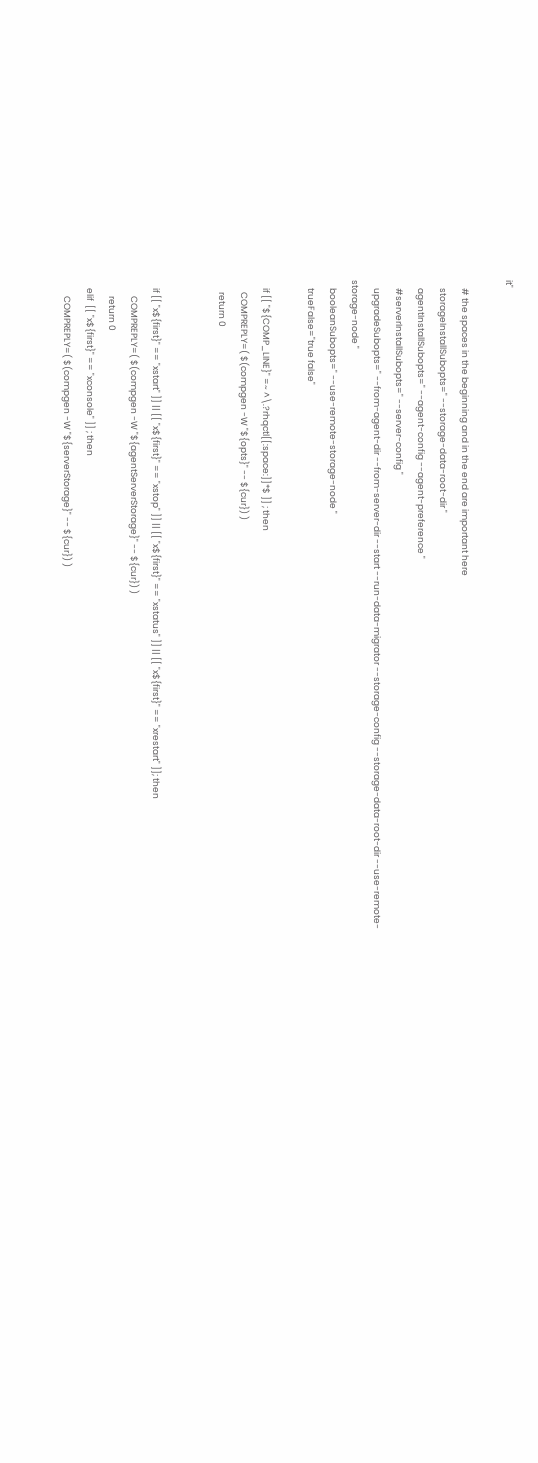it"

    # the spaces in the beginning and in the end are important here
    storageInstallSubopts=" --storage-data-root-dir "
    agentInstallSubopts=" --agent-config --agent-preference "
    #serverInstallSubopts=" --server-config "
    upgradeSubopts=" --from-agent-dir --from-server-dir --start --run-data-migrator --storage-config --storage-data-root-dir --use-remote-storage-node "
    booleanSubopts=" --use-remote-storage-node "
    trueFalse="true false"

    if [[ "${COMP_LINE}" =~ ^\.?rhqctl[[:space:]]*$ ]] ; then
      COMPREPLY=( $(compgen -W "${opts}" -- ${cur}) )
      return 0


    if [[ "x${first}" == "xstart" ]] || [[ "x${first}" == "xstop" ]] || [[ "x${first}" == "xstatus" ]] || [[ "x${first}" == "xrestart" ]]; then
        COMPREPLY=( $(compgen -W "${agentServerStorage}" -- ${cur}) )
        return 0
    elif  [[ "x${first}" == "xconsole" ]] ; then
        COMPREPLY=( $(compgen -W "${serverStorage}" -- ${cur}) )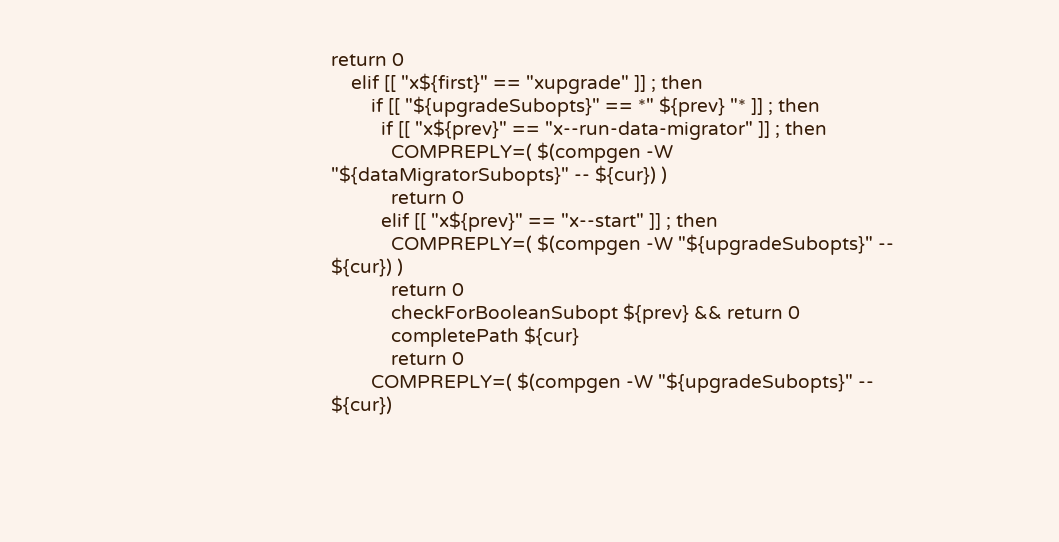return 0
    elif [[ "x${first}" == "xupgrade" ]] ; then
        if [[ "${upgradeSubopts}" == *" ${prev} "* ]] ; then
          if [[ "x${prev}" == "x--run-data-migrator" ]] ; then
            COMPREPLY=( $(compgen -W "${dataMigratorSubopts}" -- ${cur}) )
            return 0
          elif [[ "x${prev}" == "x--start" ]] ; then
            COMPREPLY=( $(compgen -W "${upgradeSubopts}" -- ${cur}) )
            return 0
            checkForBooleanSubopt ${prev} && return 0
            completePath ${cur}
            return 0
        COMPREPLY=( $(compgen -W "${upgradeSubopts}" -- ${cur})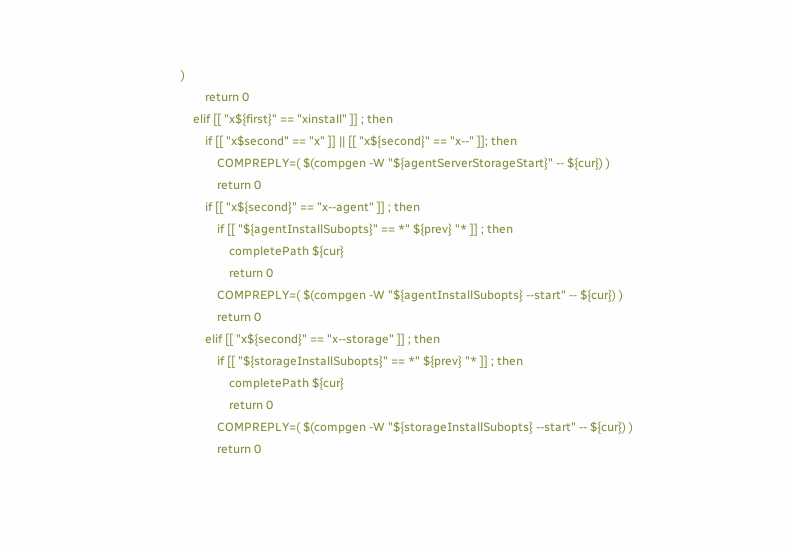)
        return 0
    elif [[ "x${first}" == "xinstall" ]] ; then
        if [[ "x$second" == "x" ]] || [[ "x${second}" == "x--" ]]; then
            COMPREPLY=( $(compgen -W "${agentServerStorageStart}" -- ${cur}) )
            return 0
        if [[ "x${second}" == "x--agent" ]] ; then
            if [[ "${agentInstallSubopts}" == *" ${prev} "* ]] ; then
                completePath ${cur}
                return 0
            COMPREPLY=( $(compgen -W "${agentInstallSubopts} --start" -- ${cur}) )
            return 0
        elif [[ "x${second}" == "x--storage" ]] ; then
            if [[ "${storageInstallSubopts}" == *" ${prev} "* ]] ; then
                completePath ${cur}
                return 0
            COMPREPLY=( $(compgen -W "${storageInstallSubopts} --start" -- ${cur}) )
            return 0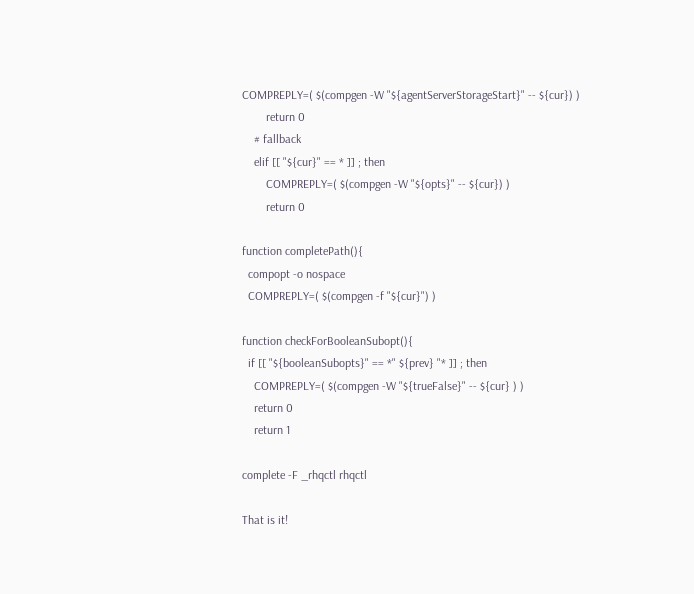COMPREPLY=( $(compgen -W "${agentServerStorageStart}" -- ${cur}) )
        return 0
    # fallback
    elif [[ "${cur}" == * ]] ; then
        COMPREPLY=( $(compgen -W "${opts}" -- ${cur}) )
        return 0

function completePath(){
  compopt -o nospace
  COMPREPLY=( $(compgen -f "${cur}") )

function checkForBooleanSubopt(){
  if [[ "${booleanSubopts}" == *" ${prev} "* ]] ; then
    COMPREPLY=( $(compgen -W "${trueFalse}" -- ${cur} ) )
    return 0
    return 1

complete -F _rhqctl rhqctl

That is it!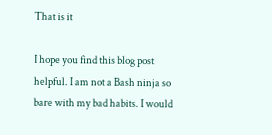That is it

I hope you find this blog post helpful. I am not a Bash ninja so bare with my bad habits. I would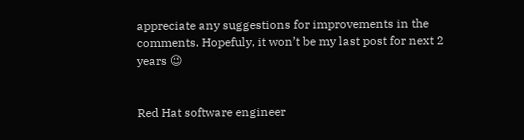appreciate any suggestions for improvements in the comments. Hopefuly, it won’t be my last post for next 2 years 😉


Red Hat software engineer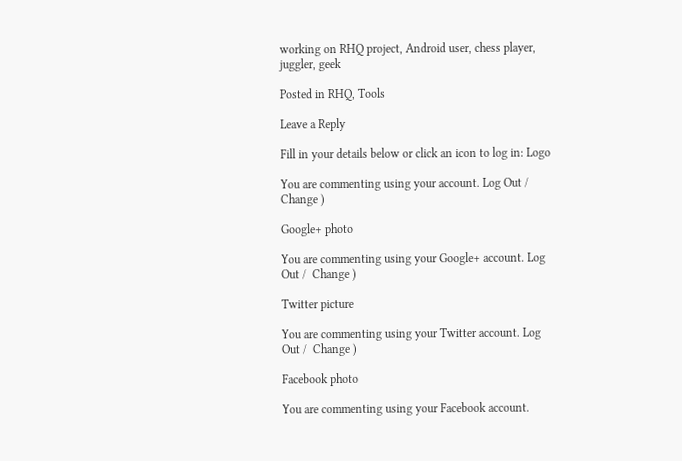working on RHQ project, Android user, chess player, juggler, geek

Posted in RHQ, Tools

Leave a Reply

Fill in your details below or click an icon to log in: Logo

You are commenting using your account. Log Out /  Change )

Google+ photo

You are commenting using your Google+ account. Log Out /  Change )

Twitter picture

You are commenting using your Twitter account. Log Out /  Change )

Facebook photo

You are commenting using your Facebook account.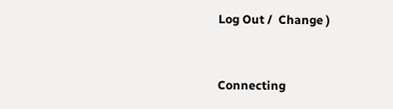Log Out /  Change )


Connecting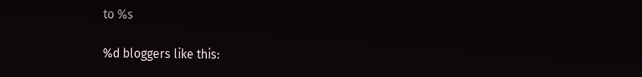to %s

%d bloggers like this: